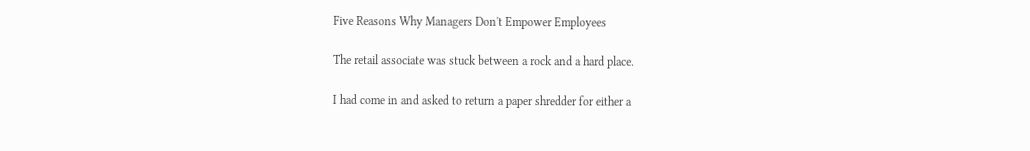Five Reasons Why Managers Don't Empower Employees

The retail associate was stuck between a rock and a hard place.

I had come in and asked to return a paper shredder for either a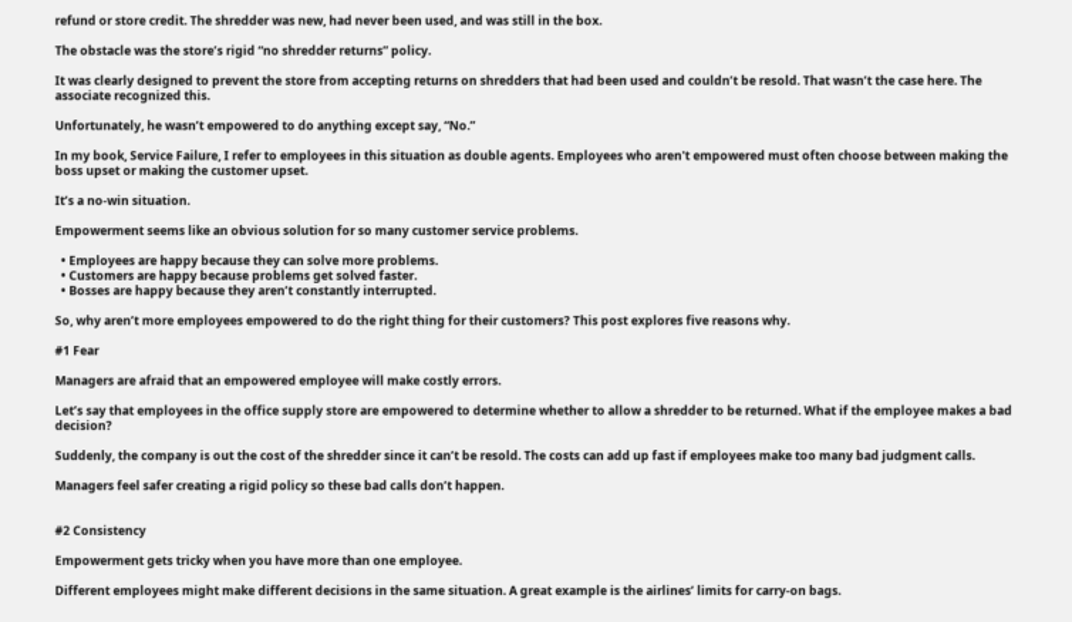refund or store credit. The shredder was new, had never been used, and was still in the box.

The obstacle was the store’s rigid “no shredder returns” policy.

It was clearly designed to prevent the store from accepting returns on shredders that had been used and couldn’t be resold. That wasn’t the case here. The associate recognized this.

Unfortunately, he wasn’t empowered to do anything except say, “No.”

In my book, Service Failure, I refer to employees in this situation as double agents. Employees who aren't empowered must often choose between making the boss upset or making the customer upset.

It’s a no-win situation.

Empowerment seems like an obvious solution for so many customer service problems.

  • Employees are happy because they can solve more problems.
  • Customers are happy because problems get solved faster.
  • Bosses are happy because they aren’t constantly interrupted.

So, why aren’t more employees empowered to do the right thing for their customers? This post explores five reasons why.

#1 Fear

Managers are afraid that an empowered employee will make costly errors.

Let’s say that employees in the office supply store are empowered to determine whether to allow a shredder to be returned. What if the employee makes a bad decision?

Suddenly, the company is out the cost of the shredder since it can’t be resold. The costs can add up fast if employees make too many bad judgment calls.

Managers feel safer creating a rigid policy so these bad calls don’t happen.


#2 Consistency

Empowerment gets tricky when you have more than one employee.

Different employees might make different decisions in the same situation. A great example is the airlines’ limits for carry-on bags.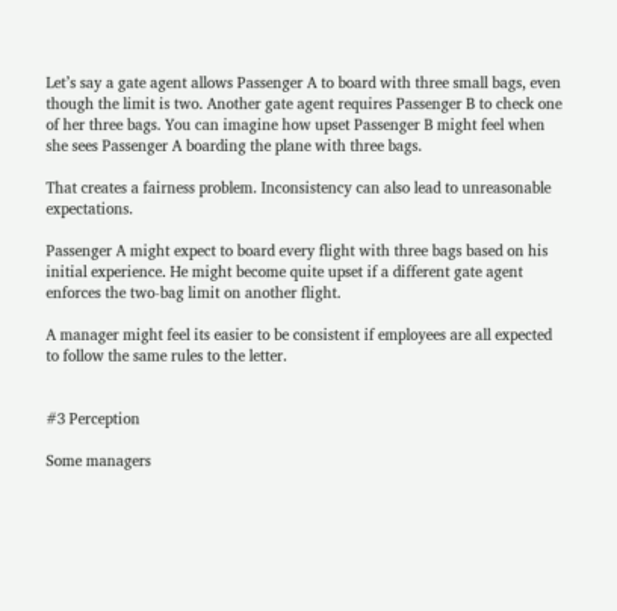Let’s say a gate agent allows Passenger A to board with three small bags, even though the limit is two. Another gate agent requires Passenger B to check one of her three bags. You can imagine how upset Passenger B might feel when she sees Passenger A boarding the plane with three bags.

That creates a fairness problem. Inconsistency can also lead to unreasonable expectations.

Passenger A might expect to board every flight with three bags based on his initial experience. He might become quite upset if a different gate agent enforces the two-bag limit on another flight.

A manager might feel its easier to be consistent if employees are all expected to follow the same rules to the letter.


#3 Perception

Some managers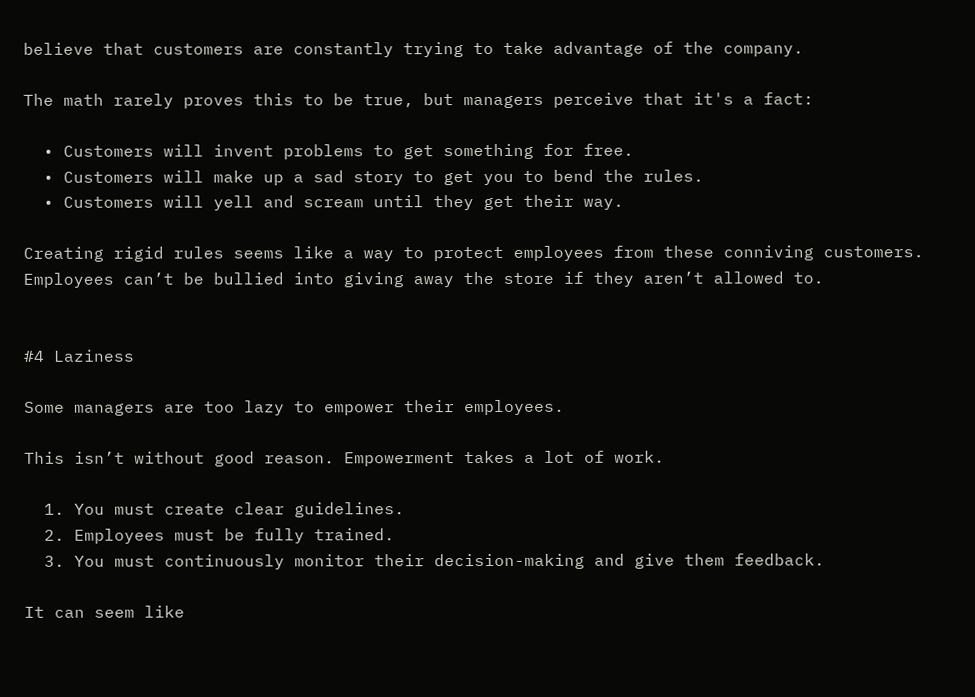believe that customers are constantly trying to take advantage of the company.

The math rarely proves this to be true, but managers perceive that it's a fact:

  • Customers will invent problems to get something for free.
  • Customers will make up a sad story to get you to bend the rules.
  • Customers will yell and scream until they get their way.

Creating rigid rules seems like a way to protect employees from these conniving customers. Employees can’t be bullied into giving away the store if they aren’t allowed to.


#4 Laziness

Some managers are too lazy to empower their employees.

This isn’t without good reason. Empowerment takes a lot of work.

  1. You must create clear guidelines.
  2. Employees must be fully trained.
  3. You must continuously monitor their decision-making and give them feedback.

It can seem like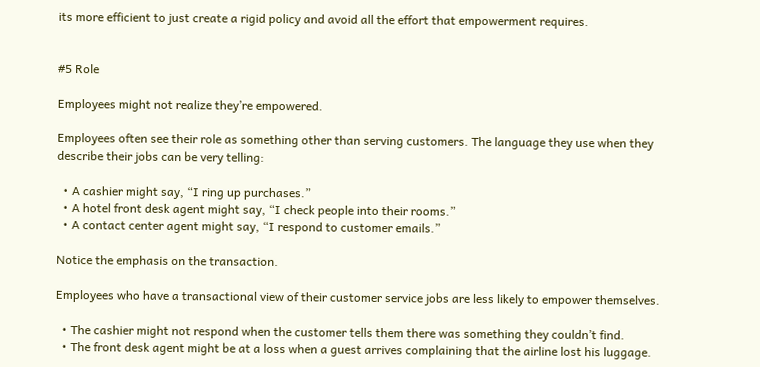its more efficient to just create a rigid policy and avoid all the effort that empowerment requires.


#5 Role

Employees might not realize they’re empowered.

Employees often see their role as something other than serving customers. The language they use when they describe their jobs can be very telling:

  • A cashier might say, “I ring up purchases.”
  • A hotel front desk agent might say, “I check people into their rooms.”
  • A contact center agent might say, “I respond to customer emails.”

Notice the emphasis on the transaction.

Employees who have a transactional view of their customer service jobs are less likely to empower themselves.

  • The cashier might not respond when the customer tells them there was something they couldn’t find.
  • The front desk agent might be at a loss when a guest arrives complaining that the airline lost his luggage.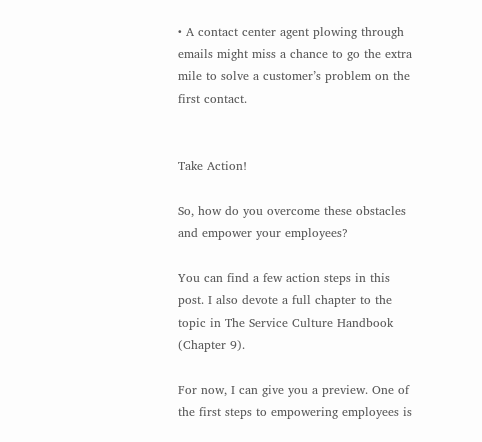• A contact center agent plowing through emails might miss a chance to go the extra mile to solve a customer’s problem on the first contact.


Take Action!

So, how do you overcome these obstacles and empower your employees?

You can find a few action steps in this post. I also devote a full chapter to the topic in The Service Culture Handbook (Chapter 9).

For now, I can give you a preview. One of the first steps to empowering employees is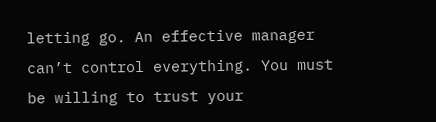letting go. An effective manager can’t control everything. You must be willing to trust your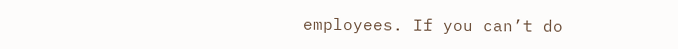employees. If you can’t do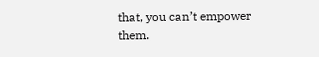that, you can’t empower them.